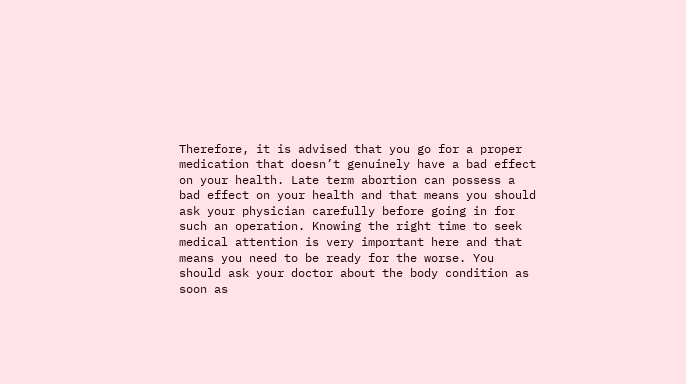Therefore, it is advised that you go for a proper medication that doesn’t genuinely have a bad effect on your health. Late term abortion can possess a bad effect on your health and that means you should ask your physician carefully before going in for such an operation. Knowing the right time to seek medical attention is very important here and that means you need to be ready for the worse. You should ask your doctor about the body condition as soon as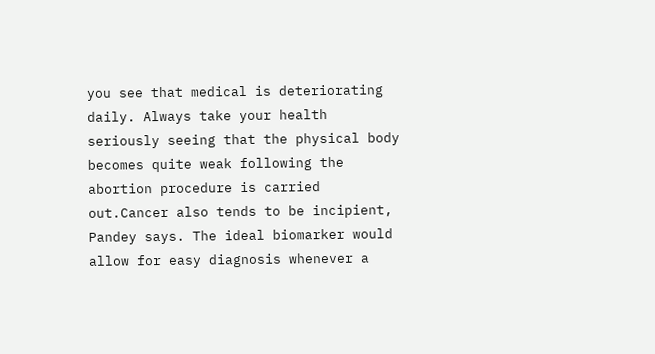you see that medical is deteriorating daily. Always take your health seriously seeing that the physical body becomes quite weak following the abortion procedure is carried out.Cancer also tends to be incipient, Pandey says. The ideal biomarker would allow for easy diagnosis whenever a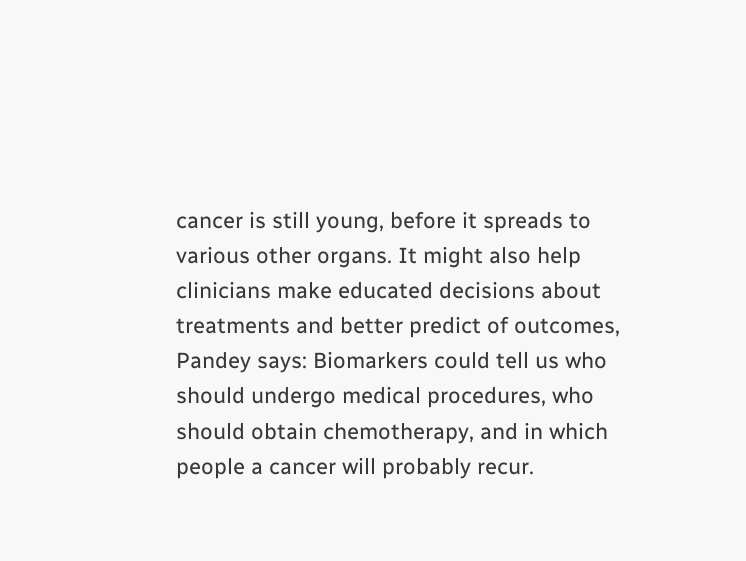cancer is still young, before it spreads to various other organs. It might also help clinicians make educated decisions about treatments and better predict of outcomes, Pandey says: Biomarkers could tell us who should undergo medical procedures, who should obtain chemotherapy, and in which people a cancer will probably recur.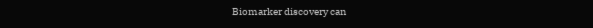Biomarker discovery can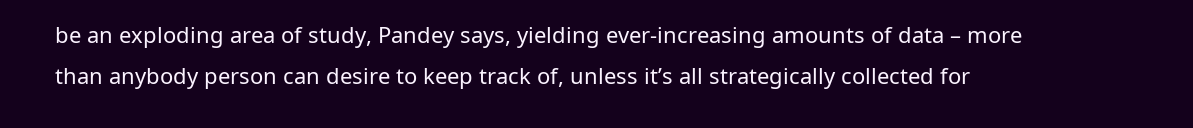be an exploding area of study, Pandey says, yielding ever-increasing amounts of data – more than anybody person can desire to keep track of, unless it’s all strategically collected for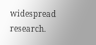widespread research.